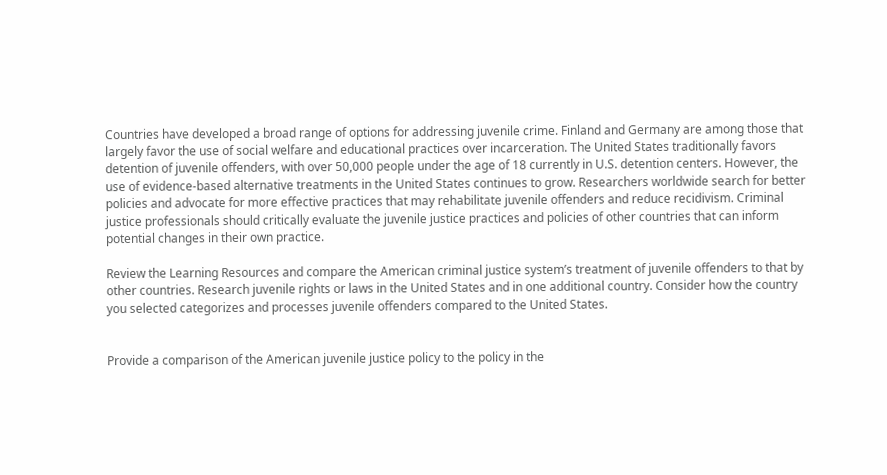Countries have developed a broad range of options for addressing juvenile crime. Finland and Germany are among those that largely favor the use of social welfare and educational practices over incarceration. The United States traditionally favors detention of juvenile offenders, with over 50,000 people under the age of 18 currently in U.S. detention centers. However, the use of evidence-based alternative treatments in the United States continues to grow. Researchers worldwide search for better policies and advocate for more effective practices that may rehabilitate juvenile offenders and reduce recidivism. Criminal justice professionals should critically evaluate the juvenile justice practices and policies of other countries that can inform potential changes in their own practice.

Review the Learning Resources and compare the American criminal justice system’s treatment of juvenile offenders to that by other countries. Research juvenile rights or laws in the United States and in one additional country. Consider how the country you selected categorizes and processes juvenile offenders compared to the United States.


Provide a comparison of the American juvenile justice policy to the policy in the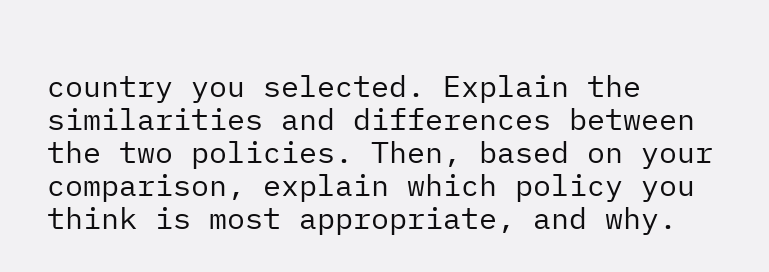country you selected. Explain the similarities and differences between the two policies. Then, based on your comparison, explain which policy you think is most appropriate, and why.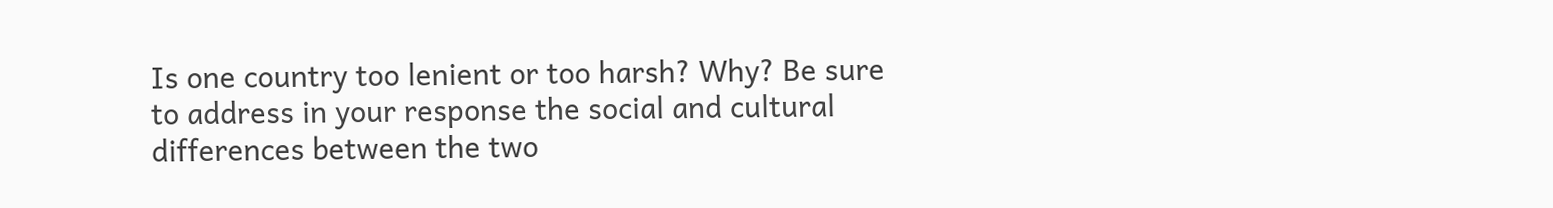Is one country too lenient or too harsh? Why? Be sure to address in your response the social and cultural differences between the two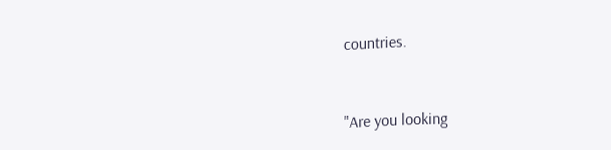countries.


"Are you looking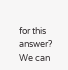for this answer? We can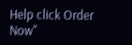Help click Order Now"